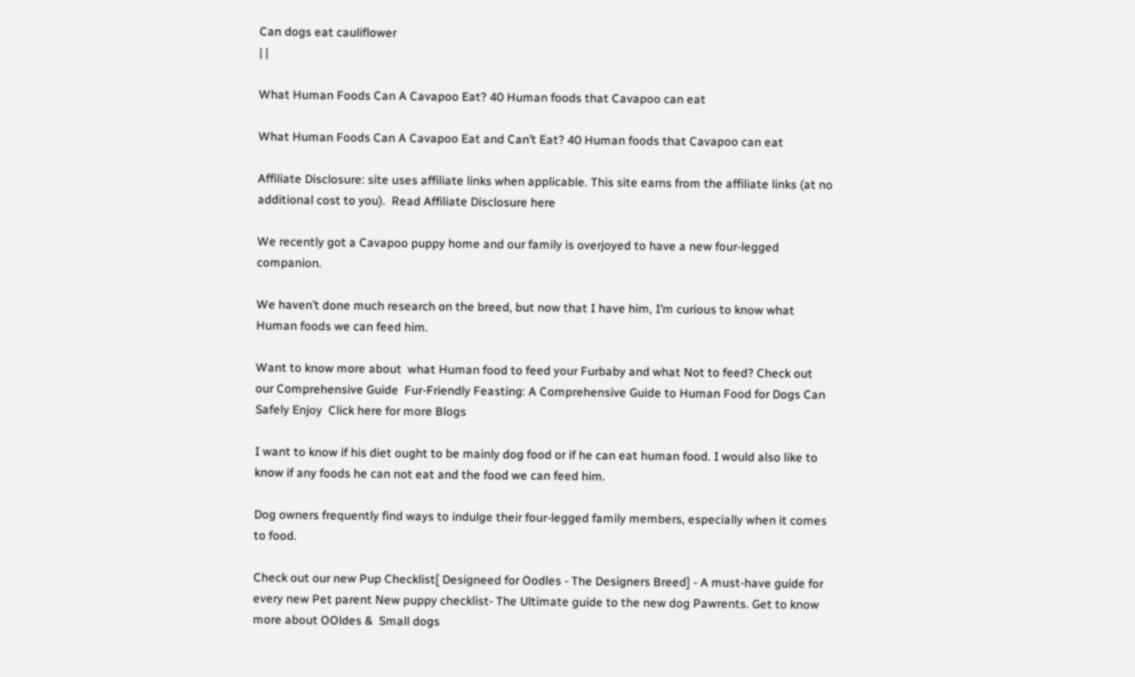Can dogs eat cauliflower
| |

What Human Foods Can A Cavapoo Eat? 40 Human foods that Cavapoo can eat

What Human Foods Can A Cavapoo Eat and Can’t Eat? 40 Human foods that Cavapoo can eat

Affiliate Disclosure: site uses affiliate links when applicable. This site earns from the affiliate links (at no additional cost to you).  Read Affiliate Disclosure here

We recently got a Cavapoo puppy home and our family is overjoyed to have a new four-legged companion.

We haven’t done much research on the breed, but now that I have him, I’m curious to know what Human foods we can feed him.

Want to know more about  what Human food to feed your Furbaby and what Not to feed? Check out our Comprehensive Guide  Fur-Friendly Feasting: A Comprehensive Guide to Human Food for Dogs Can Safely Enjoy  Click here for more Blogs

I want to know if his diet ought to be mainly dog food or if he can eat human food. I would also like to know if any foods he can not eat and the food we can feed him.

Dog owners frequently find ways to indulge their four-legged family members, especially when it comes to food.

Check out our new Pup Checklist[ Designeed for Oodles - The Designers Breed] - A must-have guide for every new Pet parent New puppy checklist- The Ultimate guide to the new dog Pawrents. Get to know more about OOldes &  Small dogs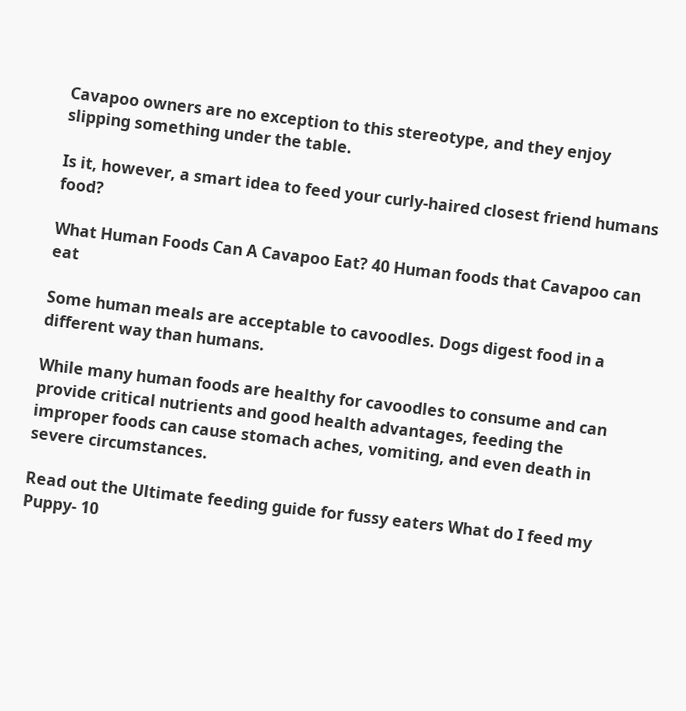Cavapoo owners are no exception to this stereotype, and they enjoy slipping something under the table.

Is it, however, a smart idea to feed your curly-haired closest friend humans food?

What Human Foods Can A Cavapoo Eat? 40 Human foods that Cavapoo can eat

Some human meals are acceptable to cavoodles. Dogs digest food in a different way than humans.

While many human foods are healthy for cavoodles to consume and can provide critical nutrients and good health advantages, feeding the improper foods can cause stomach aches, vomiting, and even death in severe circumstances.

Read out the Ultimate feeding guide for fussy eaters What do I feed my Puppy- 10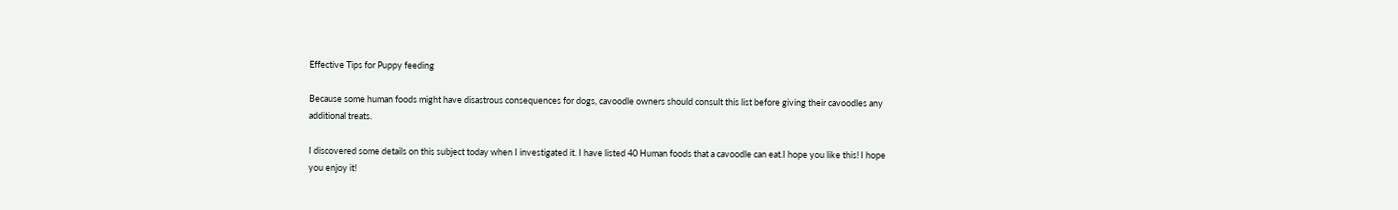Effective Tips for Puppy feeding

Because some human foods might have disastrous consequences for dogs, cavoodle owners should consult this list before giving their cavoodles any additional treats.

I discovered some details on this subject today when I investigated it. I have listed 40 Human foods that a cavoodle can eat.I hope you like this! I hope you enjoy it!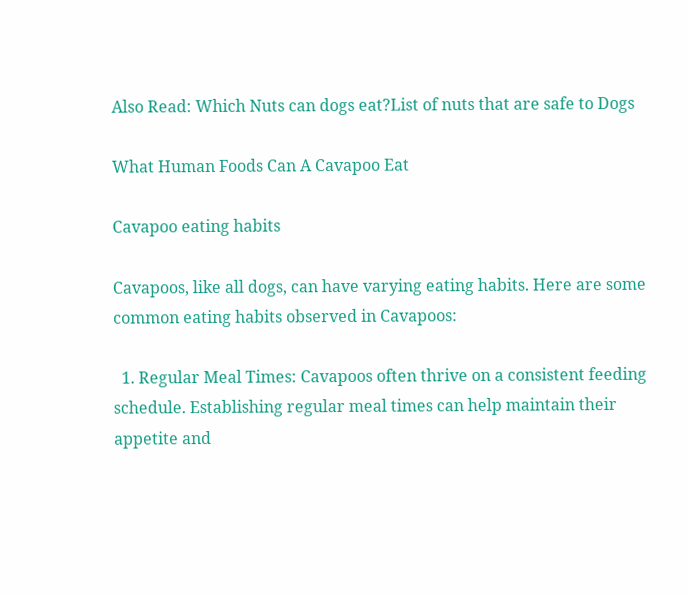Also Read: Which Nuts can dogs eat?List of nuts that are safe to Dogs

What Human Foods Can A Cavapoo Eat

Cavapoo eating habits

Cavapoos, like all dogs, can have varying eating habits. Here are some common eating habits observed in Cavapoos:

  1. Regular Meal Times: Cavapoos often thrive on a consistent feeding schedule. Establishing regular meal times can help maintain their appetite and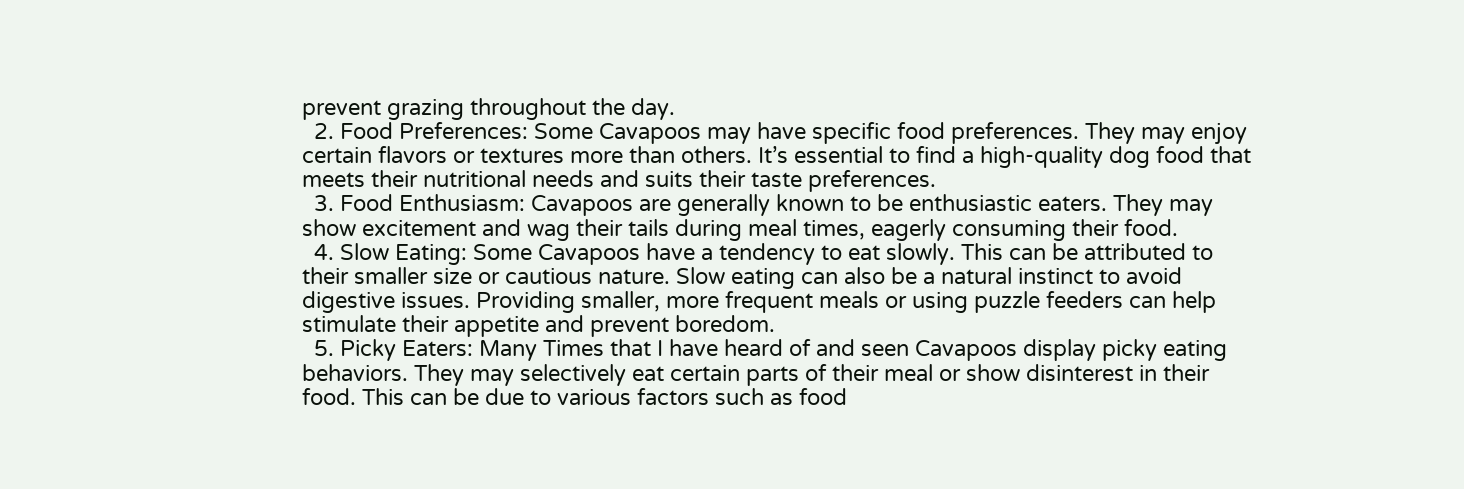prevent grazing throughout the day.
  2. Food Preferences: Some Cavapoos may have specific food preferences. They may enjoy certain flavors or textures more than others. It’s essential to find a high-quality dog food that meets their nutritional needs and suits their taste preferences.
  3. Food Enthusiasm: Cavapoos are generally known to be enthusiastic eaters. They may show excitement and wag their tails during meal times, eagerly consuming their food.
  4. Slow Eating: Some Cavapoos have a tendency to eat slowly. This can be attributed to their smaller size or cautious nature. Slow eating can also be a natural instinct to avoid digestive issues. Providing smaller, more frequent meals or using puzzle feeders can help stimulate their appetite and prevent boredom.
  5. Picky Eaters: Many Times that I have heard of and seen Cavapoos display picky eating behaviors. They may selectively eat certain parts of their meal or show disinterest in their food. This can be due to various factors such as food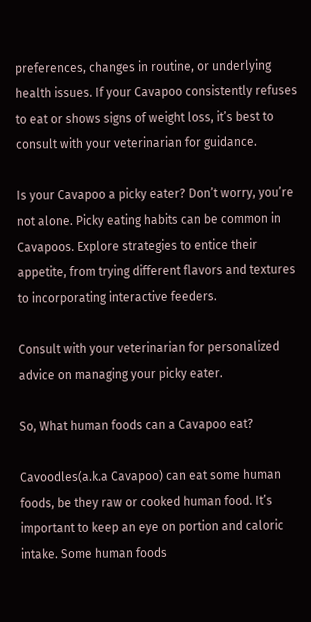preferences, changes in routine, or underlying health issues. If your Cavapoo consistently refuses to eat or shows signs of weight loss, it’s best to consult with your veterinarian for guidance.

Is your Cavapoo a picky eater? Don’t worry, you’re not alone. Picky eating habits can be common in Cavapoos. Explore strategies to entice their appetite, from trying different flavors and textures to incorporating interactive feeders.

Consult with your veterinarian for personalized advice on managing your picky eater.

So, What human foods can a Cavapoo eat?

Cavoodles(a.k.a Cavapoo) can eat some human foods, be they raw or cooked human food. It’s important to keep an eye on portion and caloric intake. Some human foods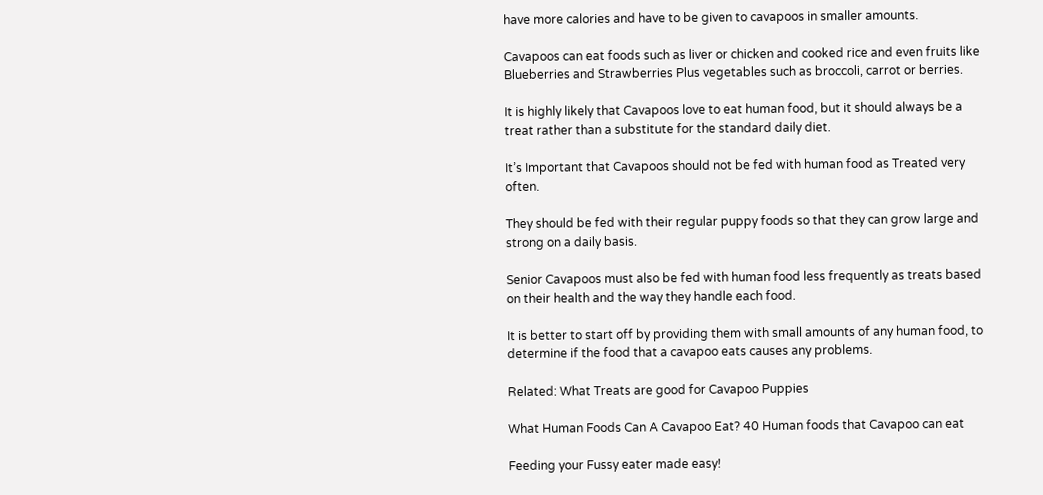have more calories and have to be given to cavapoos in smaller amounts.

Cavapoos can eat foods such as liver or chicken and cooked rice and even fruits like Blueberries and Strawberries Plus vegetables such as broccoli, carrot or berries.

It is highly likely that Cavapoos love to eat human food, but it should always be a treat rather than a substitute for the standard daily diet.

It’s Important that Cavapoos should not be fed with human food as Treated very often.

They should be fed with their regular puppy foods so that they can grow large and strong on a daily basis.

Senior Cavapoos must also be fed with human food less frequently as treats based on their health and the way they handle each food.

It is better to start off by providing them with small amounts of any human food, to determine if the food that a cavapoo eats causes any problems.

Related: What Treats are good for Cavapoo Puppies

What Human Foods Can A Cavapoo Eat? 40 Human foods that Cavapoo can eat

Feeding your Fussy eater made easy!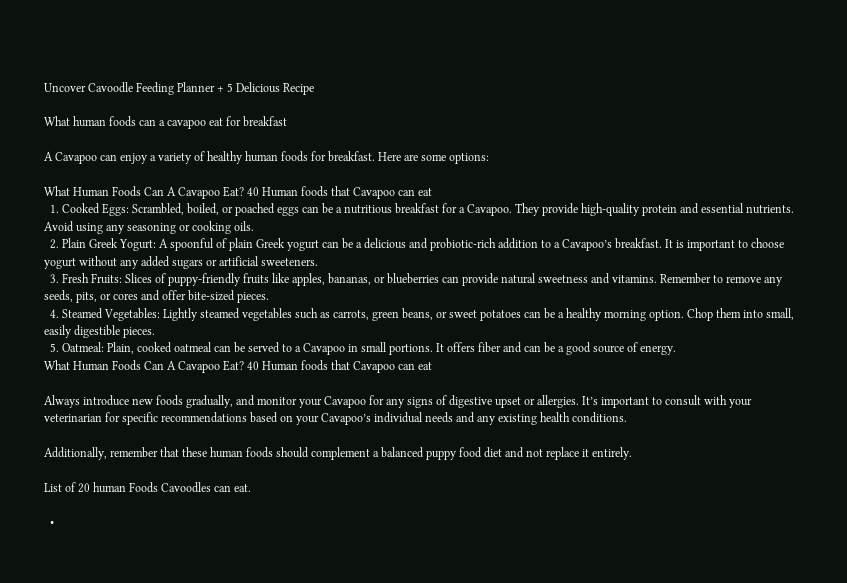Uncover Cavoodle Feeding Planner + 5 Delicious Recipe

What human foods can a cavapoo eat for breakfast

A Cavapoo can enjoy a variety of healthy human foods for breakfast. Here are some options:

What Human Foods Can A Cavapoo Eat? 40 Human foods that Cavapoo can eat
  1. Cooked Eggs: Scrambled, boiled, or poached eggs can be a nutritious breakfast for a Cavapoo. They provide high-quality protein and essential nutrients. Avoid using any seasoning or cooking oils.
  2. Plain Greek Yogurt: A spoonful of plain Greek yogurt can be a delicious and probiotic-rich addition to a Cavapoo’s breakfast. It is important to choose yogurt without any added sugars or artificial sweeteners.
  3. Fresh Fruits: Slices of puppy-friendly fruits like apples, bananas, or blueberries can provide natural sweetness and vitamins. Remember to remove any seeds, pits, or cores and offer bite-sized pieces.
  4. Steamed Vegetables: Lightly steamed vegetables such as carrots, green beans, or sweet potatoes can be a healthy morning option. Chop them into small, easily digestible pieces.
  5. Oatmeal: Plain, cooked oatmeal can be served to a Cavapoo in small portions. It offers fiber and can be a good source of energy.
What Human Foods Can A Cavapoo Eat? 40 Human foods that Cavapoo can eat

Always introduce new foods gradually, and monitor your Cavapoo for any signs of digestive upset or allergies. It’s important to consult with your veterinarian for specific recommendations based on your Cavapoo’s individual needs and any existing health conditions.

Additionally, remember that these human foods should complement a balanced puppy food diet and not replace it entirely.

List of 20 human Foods Cavoodles can eat.

  •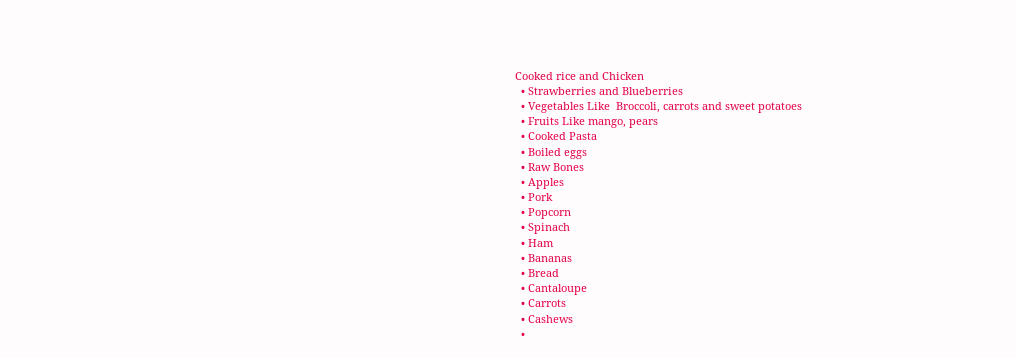Cooked rice and Chicken
  • Strawberries and Blueberries
  • Vegetables Like  Broccoli, carrots and sweet potatoes
  • Fruits Like mango, pears
  • Cooked Pasta
  • Boiled eggs
  • Raw Bones
  • Apples
  • Pork
  • Popcorn
  • Spinach
  • Ham
  • Bananas
  • Bread
  • Cantaloupe
  • Carrots
  • Cashews
  •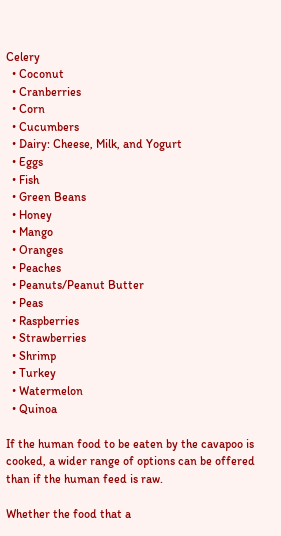Celery
  • Coconut
  • Cranberries
  • Corn
  • Cucumbers
  • Dairy: Cheese, Milk, and Yogurt
  • Eggs
  • Fish
  • Green Beans
  • Honey
  • Mango
  • Oranges
  • Peaches
  • Peanuts/Peanut Butter
  • Peas
  • Raspberries
  • Strawberries
  • Shrimp
  • Turkey
  • Watermelon
  • Quinoa

If the human food to be eaten by the cavapoo is cooked, a wider range of options can be offered than if the human feed is raw.

Whether the food that a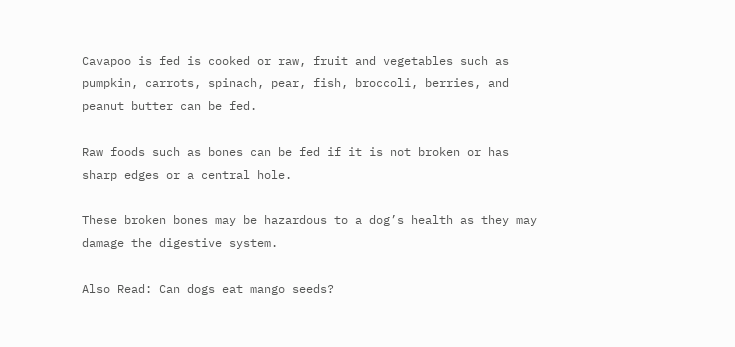Cavapoo is fed is cooked or raw, fruit and vegetables such as pumpkin, carrots, spinach, pear, fish, broccoli, berries, and peanut butter can be fed.

Raw foods such as bones can be fed if it is not broken or has sharp edges or a central hole.

These broken bones may be hazardous to a dog’s health as they may damage the digestive system.

Also Read: Can dogs eat mango seeds?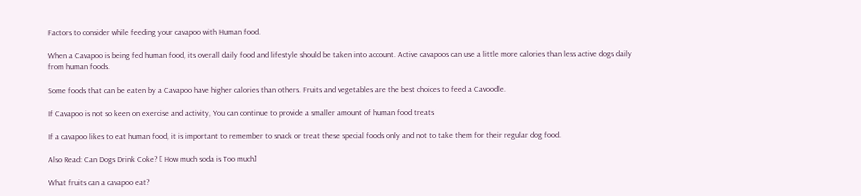Factors to consider while feeding your cavapoo with Human food.

When a Cavapoo is being fed human food, its overall daily food and lifestyle should be taken into account. Active cavapoos can use a little more calories than less active dogs daily from human foods.

Some foods that can be eaten by a Cavapoo have higher calories than others. Fruits and vegetables are the best choices to feed a Cavoodle.

If Cavapoo is not so keen on exercise and activity, You can continue to provide a smaller amount of human food treats

If a cavapoo likes to eat human food, it is important to remember to snack or treat these special foods only and not to take them for their regular dog food.

Also Read: Can Dogs Drink Coke? [ How much soda is Too much]

What fruits can a cavapoo eat?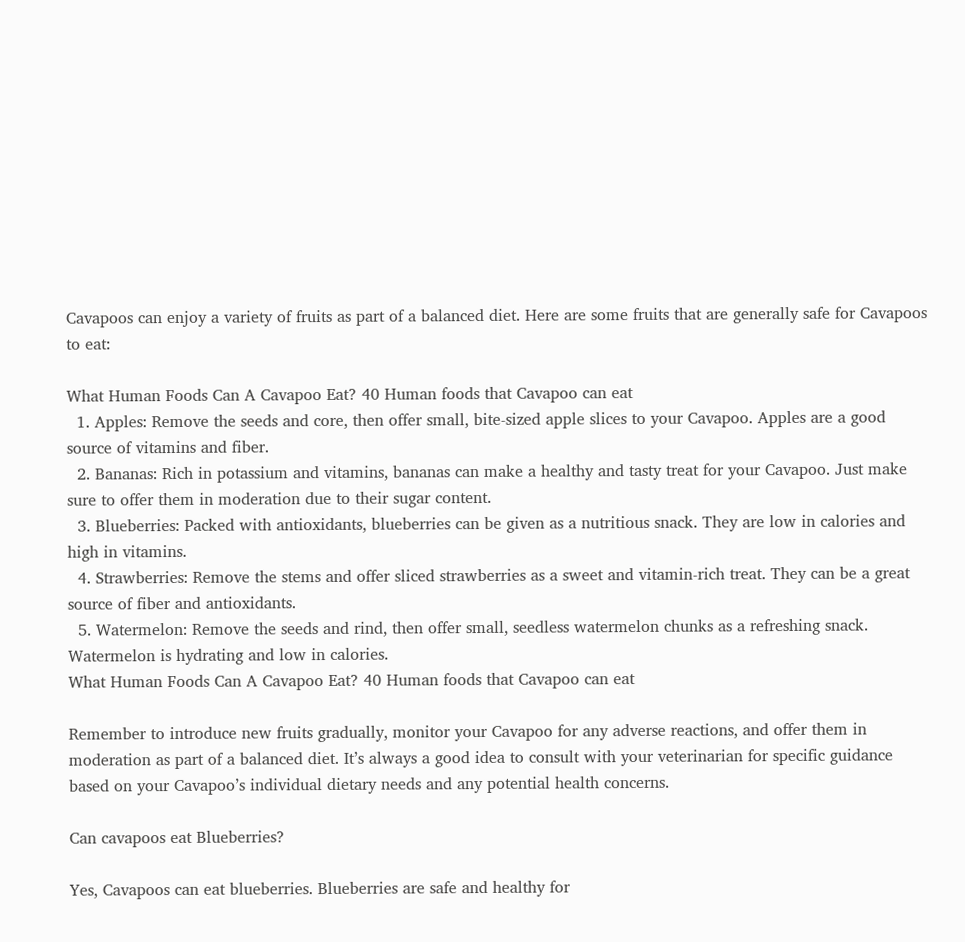Cavapoos can enjoy a variety of fruits as part of a balanced diet. Here are some fruits that are generally safe for Cavapoos to eat:

What Human Foods Can A Cavapoo Eat? 40 Human foods that Cavapoo can eat
  1. Apples: Remove the seeds and core, then offer small, bite-sized apple slices to your Cavapoo. Apples are a good source of vitamins and fiber.
  2. Bananas: Rich in potassium and vitamins, bananas can make a healthy and tasty treat for your Cavapoo. Just make sure to offer them in moderation due to their sugar content.
  3. Blueberries: Packed with antioxidants, blueberries can be given as a nutritious snack. They are low in calories and high in vitamins.
  4. Strawberries: Remove the stems and offer sliced strawberries as a sweet and vitamin-rich treat. They can be a great source of fiber and antioxidants.
  5. Watermelon: Remove the seeds and rind, then offer small, seedless watermelon chunks as a refreshing snack. Watermelon is hydrating and low in calories.
What Human Foods Can A Cavapoo Eat? 40 Human foods that Cavapoo can eat

Remember to introduce new fruits gradually, monitor your Cavapoo for any adverse reactions, and offer them in moderation as part of a balanced diet. It’s always a good idea to consult with your veterinarian for specific guidance based on your Cavapoo’s individual dietary needs and any potential health concerns.

Can cavapoos eat Blueberries?

Yes, Cavapoos can eat blueberries. Blueberries are safe and healthy for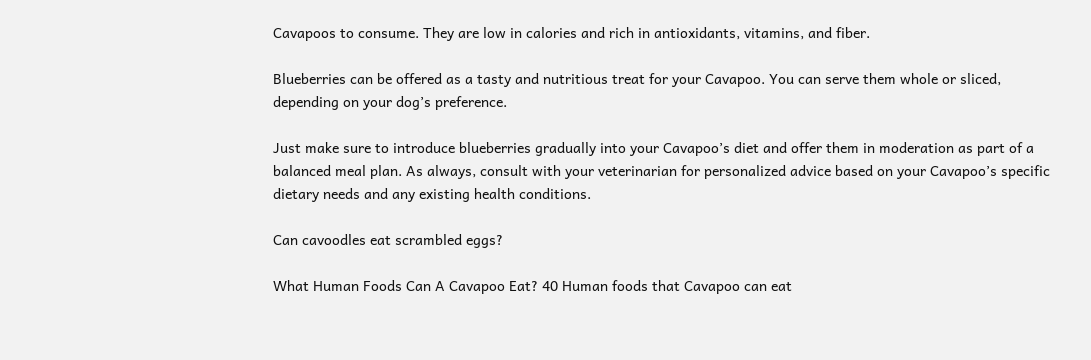Cavapoos to consume. They are low in calories and rich in antioxidants, vitamins, and fiber.

Blueberries can be offered as a tasty and nutritious treat for your Cavapoo. You can serve them whole or sliced, depending on your dog’s preference.

Just make sure to introduce blueberries gradually into your Cavapoo’s diet and offer them in moderation as part of a balanced meal plan. As always, consult with your veterinarian for personalized advice based on your Cavapoo’s specific dietary needs and any existing health conditions.

Can cavoodles eat scrambled eggs?

What Human Foods Can A Cavapoo Eat? 40 Human foods that Cavapoo can eat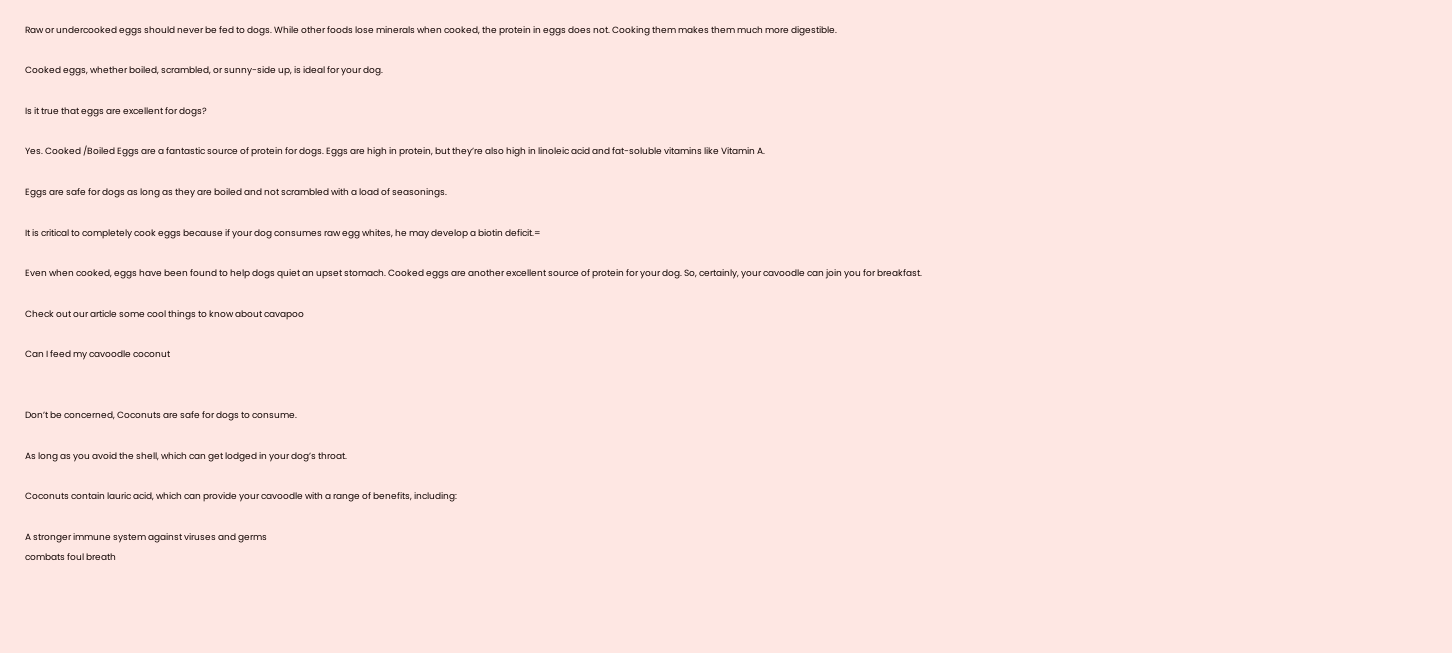Raw or undercooked eggs should never be fed to dogs. While other foods lose minerals when cooked, the protein in eggs does not. Cooking them makes them much more digestible.

Cooked eggs, whether boiled, scrambled, or sunny-side up, is ideal for your dog.

Is it true that eggs are excellent for dogs?

Yes. Cooked /Boiled Eggs are a fantastic source of protein for dogs. Eggs are high in protein, but they’re also high in linoleic acid and fat-soluble vitamins like Vitamin A.

Eggs are safe for dogs as long as they are boiled and not scrambled with a load of seasonings.

It is critical to completely cook eggs because if your dog consumes raw egg whites, he may develop a biotin deficit.=

Even when cooked, eggs have been found to help dogs quiet an upset stomach. Cooked eggs are another excellent source of protein for your dog. So, certainly, your cavoodle can join you for breakfast.

Check out our article some cool things to know about cavapoo

Can I feed my cavoodle coconut


Don’t be concerned, Coconuts are safe for dogs to consume.

As long as you avoid the shell, which can get lodged in your dog’s throat.

Coconuts contain lauric acid, which can provide your cavoodle with a range of benefits, including:

A stronger immune system against viruses and germs
combats foul breath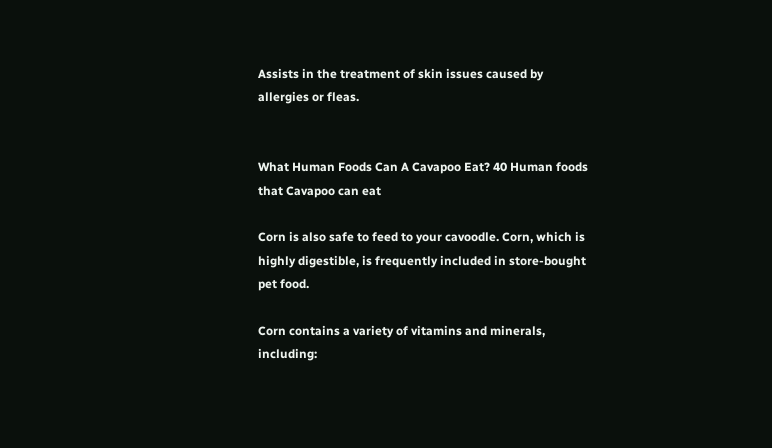Assists in the treatment of skin issues caused by allergies or fleas.


What Human Foods Can A Cavapoo Eat? 40 Human foods that Cavapoo can eat

Corn is also safe to feed to your cavoodle. Corn, which is highly digestible, is frequently included in store-bought pet food.

Corn contains a variety of vitamins and minerals, including: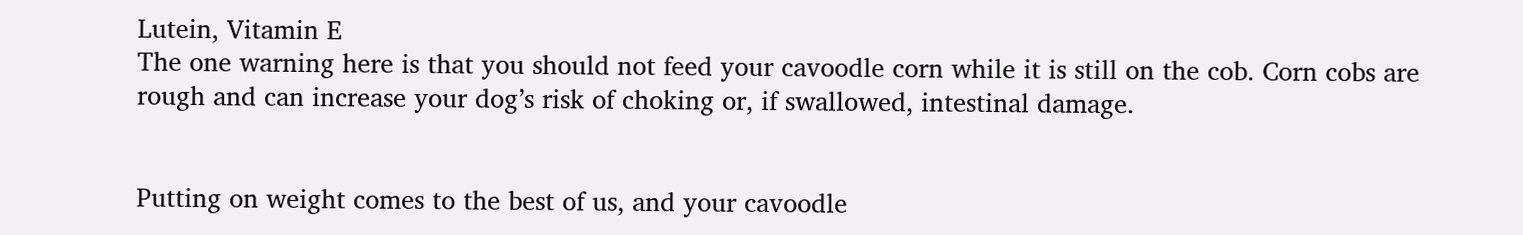Lutein, Vitamin E
The one warning here is that you should not feed your cavoodle corn while it is still on the cob. Corn cobs are rough and can increase your dog’s risk of choking or, if swallowed, intestinal damage.


Putting on weight comes to the best of us, and your cavoodle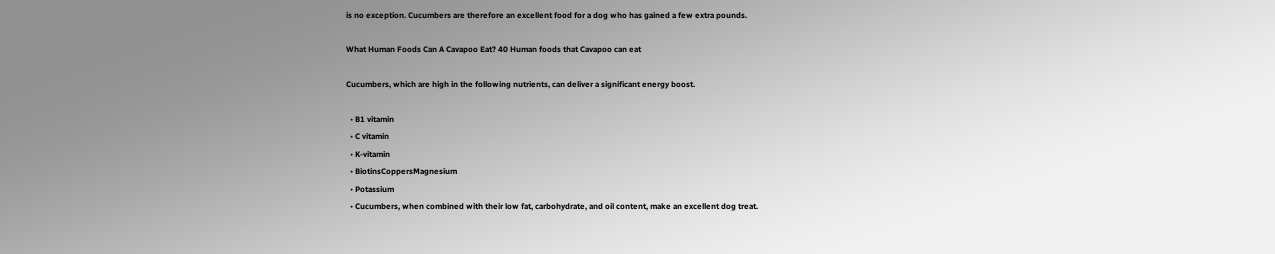is no exception. Cucumbers are therefore an excellent food for a dog who has gained a few extra pounds.

What Human Foods Can A Cavapoo Eat? 40 Human foods that Cavapoo can eat

Cucumbers, which are high in the following nutrients, can deliver a significant energy boost.

  • B1 vitamin
  • C vitamin
  • K-vitamin
  • BiotinsCoppersMagnesium
  • Potassium
  • Cucumbers, when combined with their low fat, carbohydrate, and oil content, make an excellent dog treat.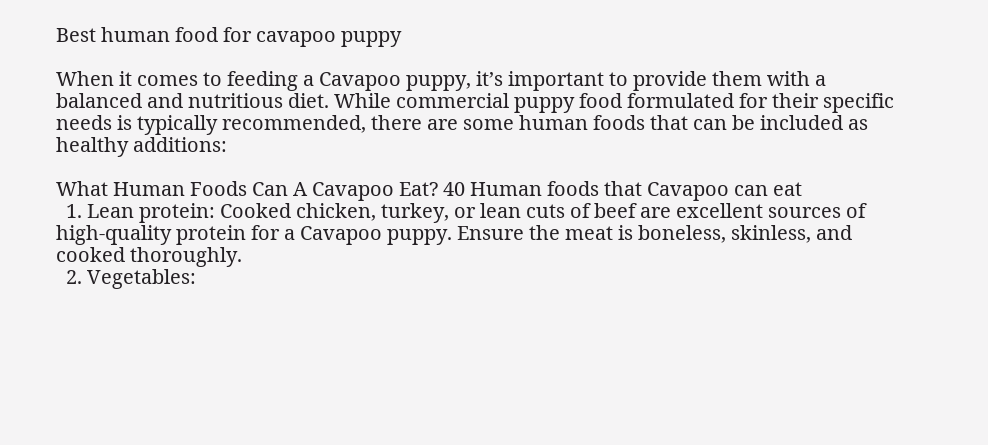Best human food for cavapoo puppy

When it comes to feeding a Cavapoo puppy, it’s important to provide them with a balanced and nutritious diet. While commercial puppy food formulated for their specific needs is typically recommended, there are some human foods that can be included as healthy additions:

What Human Foods Can A Cavapoo Eat? 40 Human foods that Cavapoo can eat
  1. Lean protein: Cooked chicken, turkey, or lean cuts of beef are excellent sources of high-quality protein for a Cavapoo puppy. Ensure the meat is boneless, skinless, and cooked thoroughly.
  2. Vegetables: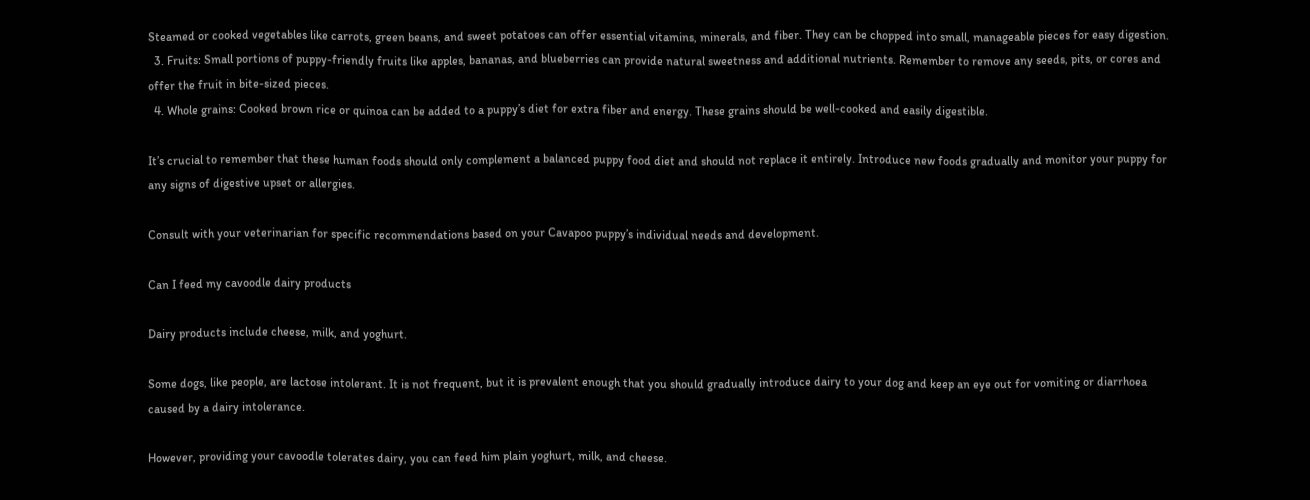Steamed or cooked vegetables like carrots, green beans, and sweet potatoes can offer essential vitamins, minerals, and fiber. They can be chopped into small, manageable pieces for easy digestion.
  3. Fruits: Small portions of puppy-friendly fruits like apples, bananas, and blueberries can provide natural sweetness and additional nutrients. Remember to remove any seeds, pits, or cores and offer the fruit in bite-sized pieces.
  4. Whole grains: Cooked brown rice or quinoa can be added to a puppy’s diet for extra fiber and energy. These grains should be well-cooked and easily digestible.

It’s crucial to remember that these human foods should only complement a balanced puppy food diet and should not replace it entirely. Introduce new foods gradually and monitor your puppy for any signs of digestive upset or allergies.

Consult with your veterinarian for specific recommendations based on your Cavapoo puppy’s individual needs and development.

Can I feed my cavoodle dairy products

Dairy products include cheese, milk, and yoghurt.

Some dogs, like people, are lactose intolerant. It is not frequent, but it is prevalent enough that you should gradually introduce dairy to your dog and keep an eye out for vomiting or diarrhoea caused by a dairy intolerance.

However, providing your cavoodle tolerates dairy, you can feed him plain yoghurt, milk, and cheese.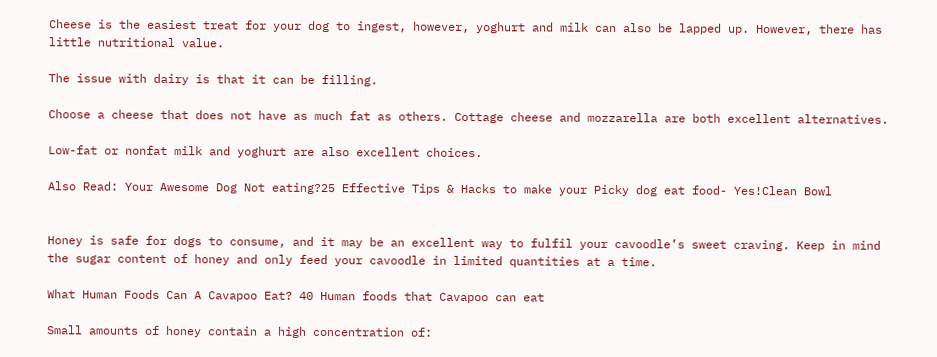Cheese is the easiest treat for your dog to ingest, however, yoghurt and milk can also be lapped up. However, there has little nutritional value.

The issue with dairy is that it can be filling.

Choose a cheese that does not have as much fat as others. Cottage cheese and mozzarella are both excellent alternatives.

Low-fat or nonfat milk and yoghurt are also excellent choices.

Also Read: Your Awesome Dog Not eating?25 Effective Tips & Hacks to make your Picky dog eat food- Yes!Clean Bowl


Honey is safe for dogs to consume, and it may be an excellent way to fulfil your cavoodle’s sweet craving. Keep in mind the sugar content of honey and only feed your cavoodle in limited quantities at a time.

What Human Foods Can A Cavapoo Eat? 40 Human foods that Cavapoo can eat

Small amounts of honey contain a high concentration of: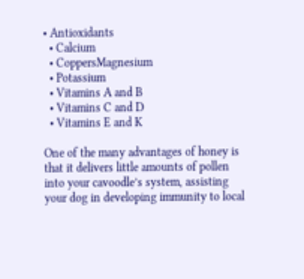• Antioxidants
  • Calcium
  • CoppersMagnesium
  • Potassium
  • Vitamins A and B
  • Vitamins C and D
  • Vitamins E and K

One of the many advantages of honey is that it delivers little amounts of pollen into your cavoodle’s system, assisting your dog in developing immunity to local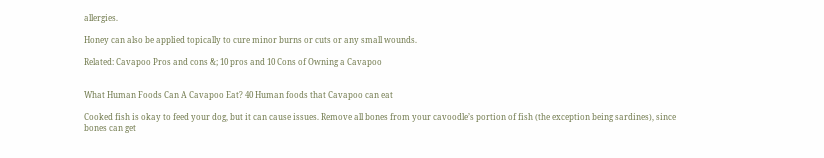allergies.

Honey can also be applied topically to cure minor burns or cuts or any small wounds.

Related: Cavapoo Pros and cons &; 10 pros and 10 Cons of Owning a Cavapoo


What Human Foods Can A Cavapoo Eat? 40 Human foods that Cavapoo can eat

Cooked fish is okay to feed your dog, but it can cause issues. Remove all bones from your cavoodle’s portion of fish (the exception being sardines), since bones can get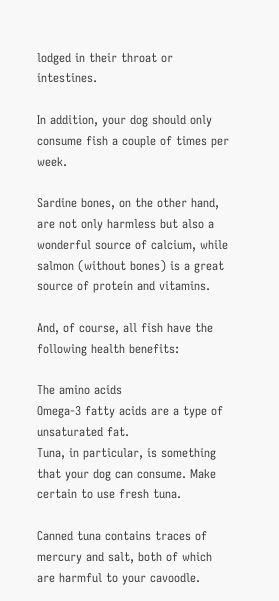lodged in their throat or intestines.

In addition, your dog should only consume fish a couple of times per week.

Sardine bones, on the other hand, are not only harmless but also a wonderful source of calcium, while salmon (without bones) is a great source of protein and vitamins.

And, of course, all fish have the following health benefits:

The amino acids
Omega-3 fatty acids are a type of unsaturated fat.
Tuna, in particular, is something that your dog can consume. Make certain to use fresh tuna.

Canned tuna contains traces of mercury and salt, both of which are harmful to your cavoodle.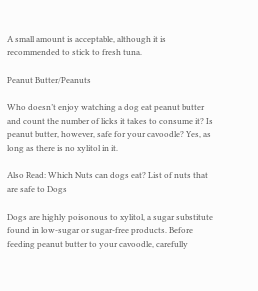A small amount is acceptable, although it is recommended to stick to fresh tuna.

Peanut Butter/Peanuts

Who doesn’t enjoy watching a dog eat peanut butter and count the number of licks it takes to consume it? Is peanut butter, however, safe for your cavoodle? Yes, as long as there is no xylitol in it.

Also Read: Which Nuts can dogs eat? List of nuts that are safe to Dogs

Dogs are highly poisonous to xylitol, a sugar substitute found in low-sugar or sugar-free products. Before feeding peanut butter to your cavoodle, carefully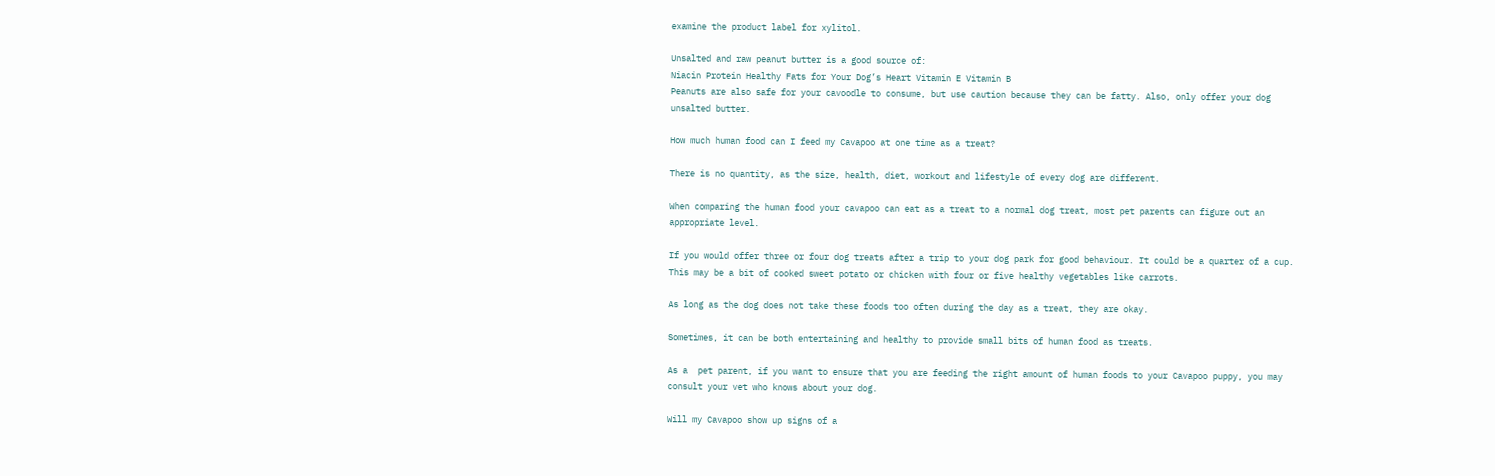examine the product label for xylitol.

Unsalted and raw peanut butter is a good source of:
Niacin Protein Healthy Fats for Your Dog’s Heart Vitamin E Vitamin B
Peanuts are also safe for your cavoodle to consume, but use caution because they can be fatty. Also, only offer your dog unsalted butter.

How much human food can I feed my Cavapoo at one time as a treat?

There is no quantity, as the size, health, diet, workout and lifestyle of every dog are different.

When comparing the human food your cavapoo can eat as a treat to a normal dog treat, most pet parents can figure out an appropriate level.

If you would offer three or four dog treats after a trip to your dog park for good behaviour. It could be a quarter of a cup. This may be a bit of cooked sweet potato or chicken with four or five healthy vegetables like carrots.

As long as the dog does not take these foods too often during the day as a treat, they are okay.

Sometimes, it can be both entertaining and healthy to provide small bits of human food as treats.

As a  pet parent, if you want to ensure that you are feeding the right amount of human foods to your Cavapoo puppy, you may consult your vet who knows about your dog.

Will my Cavapoo show up signs of a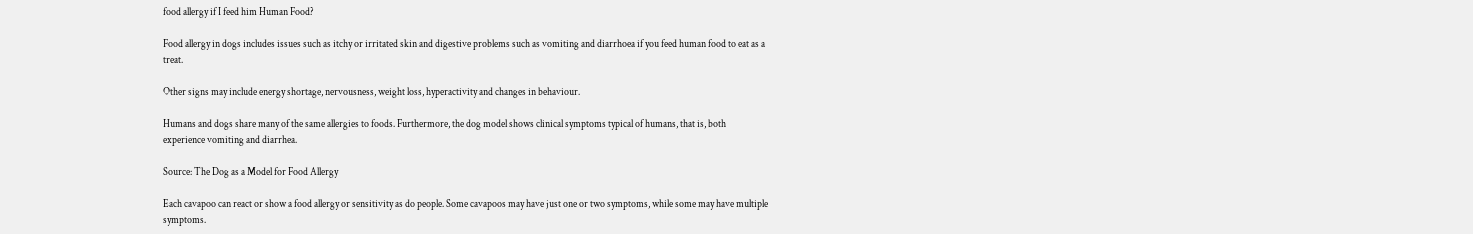food allergy if I feed him Human Food?

Food allergy in dogs includes issues such as itchy or irritated skin and digestive problems such as vomiting and diarrhoea if you feed human food to eat as a treat.

Other signs may include energy shortage, nervousness, weight loss, hyperactivity and changes in behaviour.

Humans and dogs share many of the same allergies to foods. Furthermore, the dog model shows clinical symptoms typical of humans, that is, both experience vomiting and diarrhea.

Source: The Dog as a Model for Food Allergy

Each cavapoo can react or show a food allergy or sensitivity as do people. Some cavapoos may have just one or two symptoms, while some may have multiple symptoms.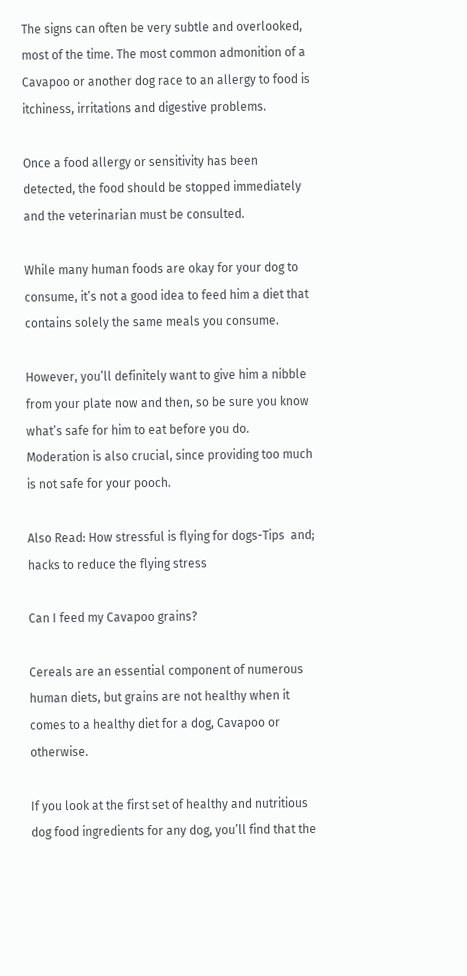The signs can often be very subtle and overlooked, most of the time. The most common admonition of a Cavapoo or another dog race to an allergy to food is itchiness, irritations and digestive problems.

Once a food allergy or sensitivity has been detected, the food should be stopped immediately and the veterinarian must be consulted.

While many human foods are okay for your dog to consume, it’s not a good idea to feed him a diet that contains solely the same meals you consume.

However, you’ll definitely want to give him a nibble from your plate now and then, so be sure you know what’s safe for him to eat before you do. Moderation is also crucial, since providing too much is not safe for your pooch.

Also Read: How stressful is flying for dogs-Tips  and; hacks to reduce the flying stress

Can I feed my Cavapoo grains?

Cereals are an essential component of numerous human diets, but grains are not healthy when it comes to a healthy diet for a dog, Cavapoo or otherwise.

If you look at the first set of healthy and nutritious dog food ingredients for any dog, you’ll find that the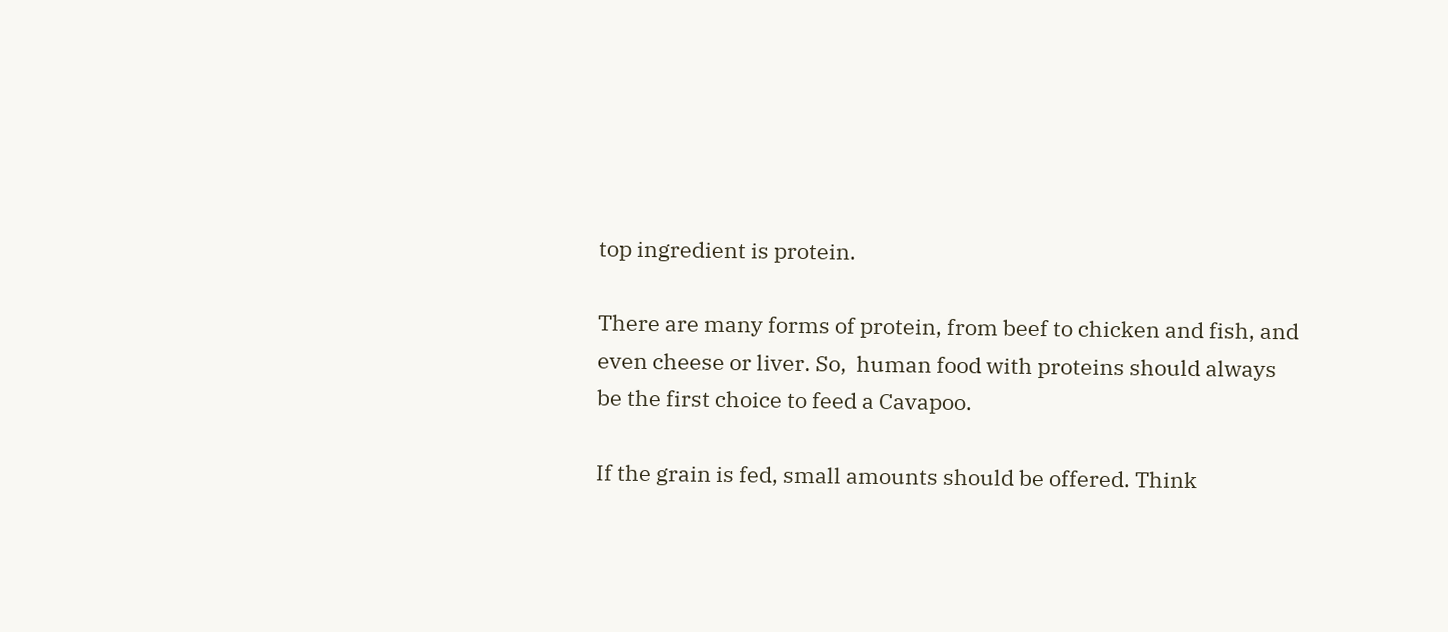top ingredient is protein.

There are many forms of protein, from beef to chicken and fish, and even cheese or liver. So,  human food with proteins should always be the first choice to feed a Cavapoo.

If the grain is fed, small amounts should be offered. Think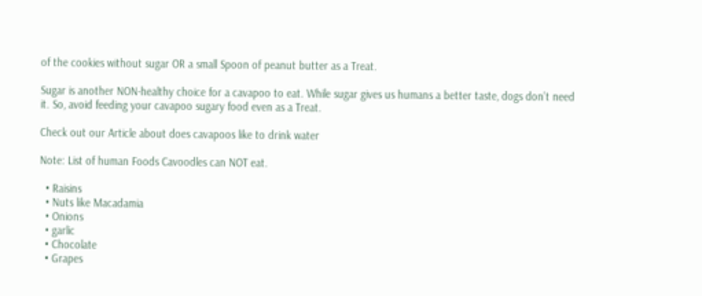of the cookies without sugar OR a small Spoon of peanut butter as a Treat.

Sugar is another NON-healthy choice for a cavapoo to eat. While sugar gives us humans a better taste, dogs don’t need it. So, avoid feeding your cavapoo sugary food even as a Treat.

Check out our Article about does cavapoos like to drink water

Note: List of human Foods Cavoodles can NOT eat.

  • Raisins
  • Nuts like Macadamia
  • Onions
  • garlic
  • Chocolate
  • Grapes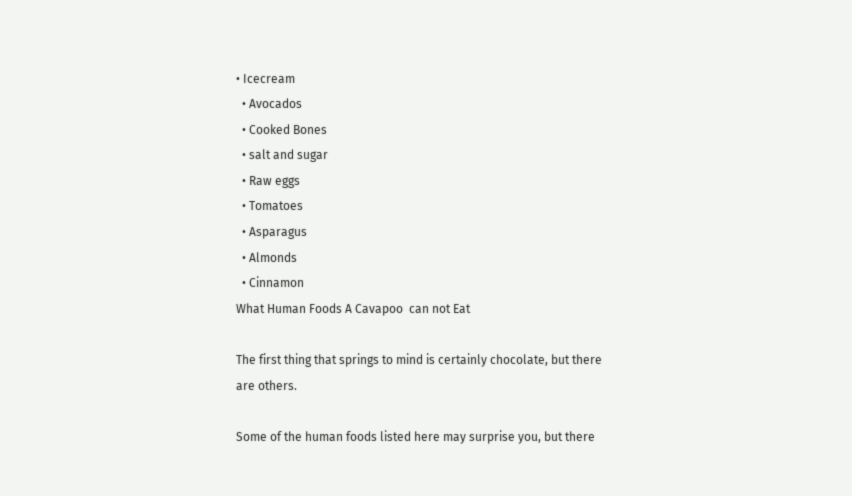• Icecream
  • Avocados
  • Cooked Bones
  • salt and sugar
  • Raw eggs
  • Tomatoes
  • Asparagus
  • Almonds
  • Cinnamon
What Human Foods A Cavapoo  can not Eat

The first thing that springs to mind is certainly chocolate, but there are others.

Some of the human foods listed here may surprise you, but there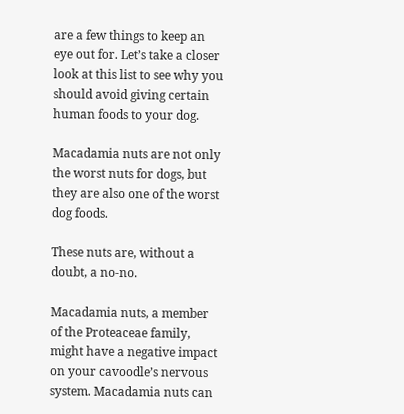are a few things to keep an eye out for. Let’s take a closer look at this list to see why you should avoid giving certain human foods to your dog.

Macadamia nuts are not only the worst nuts for dogs, but they are also one of the worst dog foods.

These nuts are, without a doubt, a no-no.

Macadamia nuts, a member of the Proteaceae family, might have a negative impact on your cavoodle’s nervous system. Macadamia nuts can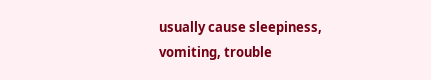usually cause sleepiness, vomiting, trouble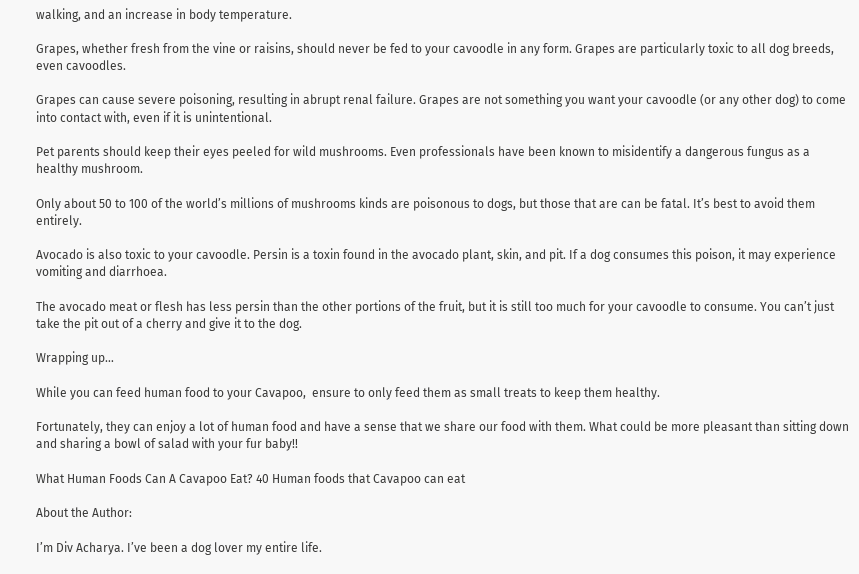walking, and an increase in body temperature.

Grapes, whether fresh from the vine or raisins, should never be fed to your cavoodle in any form. Grapes are particularly toxic to all dog breeds, even cavoodles.

Grapes can cause severe poisoning, resulting in abrupt renal failure. Grapes are not something you want your cavoodle (or any other dog) to come into contact with, even if it is unintentional.

Pet parents should keep their eyes peeled for wild mushrooms. Even professionals have been known to misidentify a dangerous fungus as a healthy mushroom.

Only about 50 to 100 of the world’s millions of mushrooms kinds are poisonous to dogs, but those that are can be fatal. It’s best to avoid them entirely.

Avocado is also toxic to your cavoodle. Persin is a toxin found in the avocado plant, skin, and pit. If a dog consumes this poison, it may experience vomiting and diarrhoea.

The avocado meat or flesh has less persin than the other portions of the fruit, but it is still too much for your cavoodle to consume. You can’t just take the pit out of a cherry and give it to the dog.

Wrapping up…

While you can feed human food to your Cavapoo,  ensure to only feed them as small treats to keep them healthy.

Fortunately, they can enjoy a lot of human food and have a sense that we share our food with them. What could be more pleasant than sitting down and sharing a bowl of salad with your fur baby!!

What Human Foods Can A Cavapoo Eat? 40 Human foods that Cavapoo can eat

About the Author:

I’m Div Acharya. I’ve been a dog lover my entire life.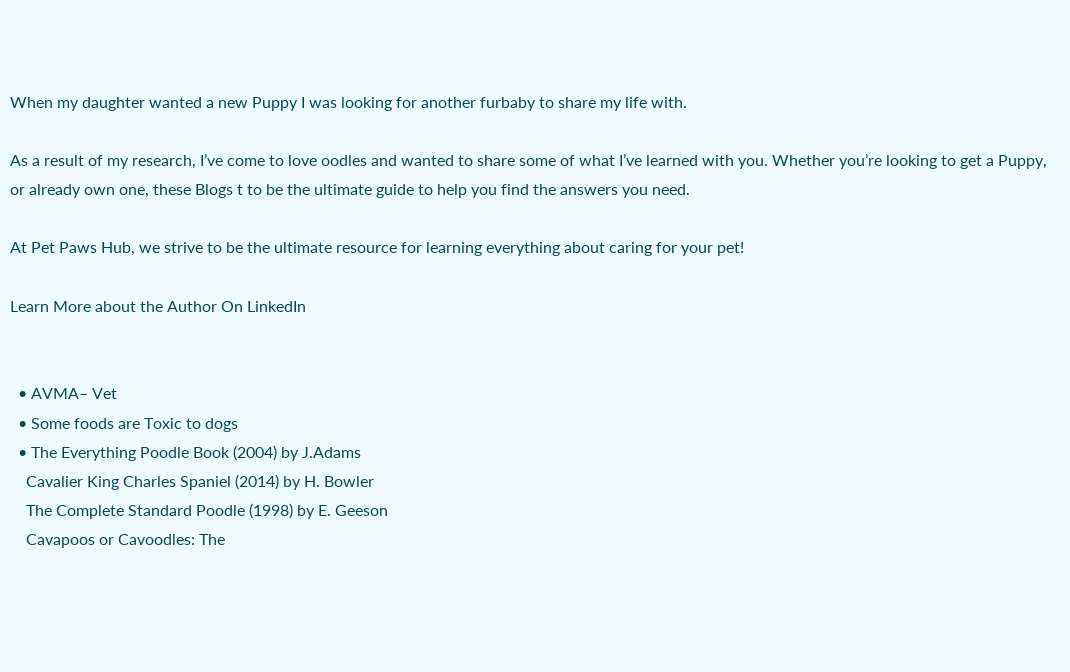When my daughter wanted a new Puppy I was looking for another furbaby to share my life with.

As a result of my research, I’ve come to love oodles and wanted to share some of what I’ve learned with you. Whether you’re looking to get a Puppy, or already own one, these Blogs t to be the ultimate guide to help you find the answers you need.

At Pet Paws Hub, we strive to be the ultimate resource for learning everything about caring for your pet!

Learn More about the Author On LinkedIn


  • AVMA– Vet
  • Some foods are Toxic to dogs
  • The Everything Poodle Book (2004) by J.Adams
    Cavalier King Charles Spaniel (2014) by H. Bowler
    The Complete Standard Poodle (1998) by E. Geeson
    Cavapoos or Cavoodles: The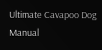Ultimate Cavapoo Dog Manual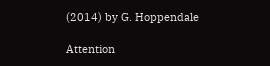(2014) by G. Hoppendale

Attention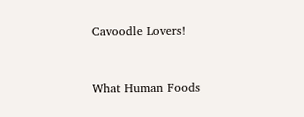Cavoodle Lovers!


What Human Foods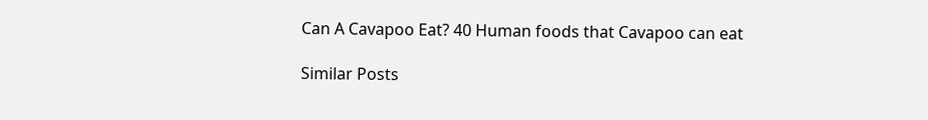Can A Cavapoo Eat? 40 Human foods that Cavapoo can eat

Similar Posts